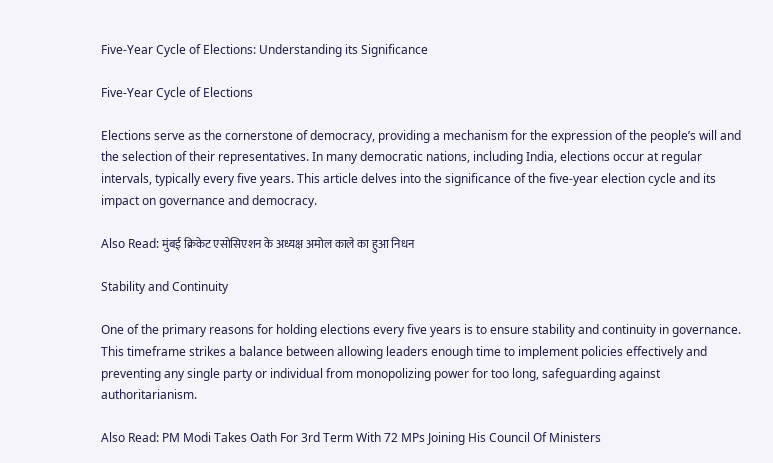Five-Year Cycle of Elections: Understanding its Significance

Five-Year Cycle of Elections

Elections serve as the cornerstone of democracy, providing a mechanism for the expression of the people’s will and the selection of their representatives. In many democratic nations, including India, elections occur at regular intervals, typically every five years. This article delves into the significance of the five-year election cycle and its impact on governance and democracy.

Also Read: मुंबई क्रिकेट एसोसिएशन के अध्यक्ष अमोल काले का हुआ निधन

Stability and Continuity

One of the primary reasons for holding elections every five years is to ensure stability and continuity in governance. This timeframe strikes a balance between allowing leaders enough time to implement policies effectively and preventing any single party or individual from monopolizing power for too long, safeguarding against authoritarianism.

Also Read: PM Modi Takes Oath For 3rd Term With 72 MPs Joining His Council Of Ministers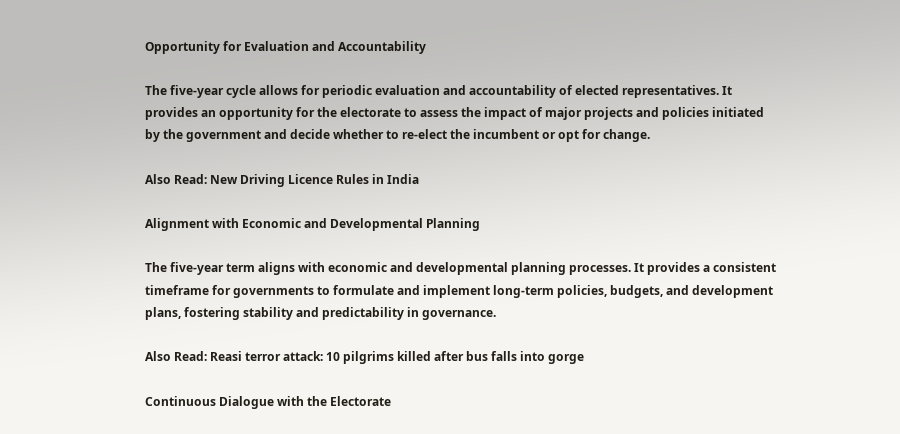Opportunity for Evaluation and Accountability

The five-year cycle allows for periodic evaluation and accountability of elected representatives. It provides an opportunity for the electorate to assess the impact of major projects and policies initiated by the government and decide whether to re-elect the incumbent or opt for change.

Also Read: New Driving Licence Rules in India

Alignment with Economic and Developmental Planning

The five-year term aligns with economic and developmental planning processes. It provides a consistent timeframe for governments to formulate and implement long-term policies, budgets, and development plans, fostering stability and predictability in governance.

Also Read: Reasi terror attack: 10 pilgrims killed after bus falls into gorge

Continuous Dialogue with the Electorate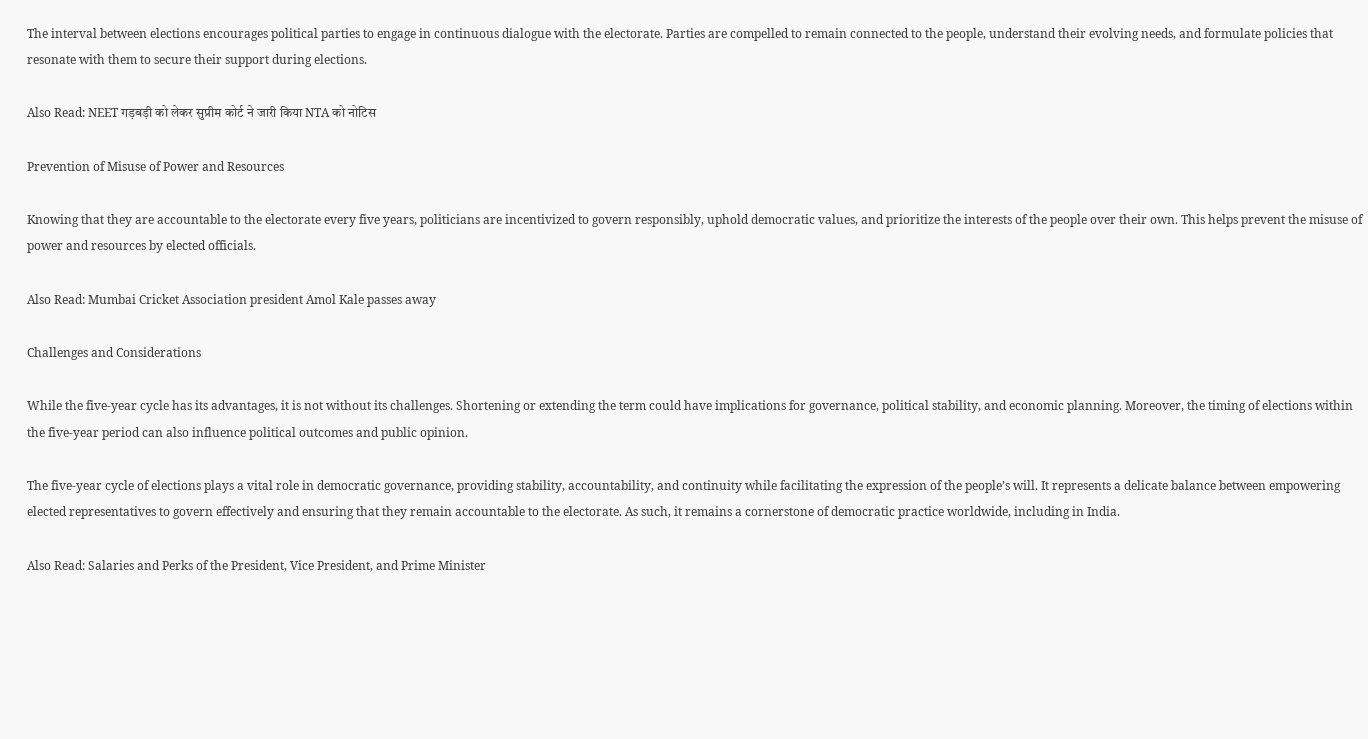The interval between elections encourages political parties to engage in continuous dialogue with the electorate. Parties are compelled to remain connected to the people, understand their evolving needs, and formulate policies that resonate with them to secure their support during elections.

Also Read: NEET गड़बड़ी को लेकर सुप्रीम कोर्ट ने जारी किया NTA को नोटिस

Prevention of Misuse of Power and Resources

Knowing that they are accountable to the electorate every five years, politicians are incentivized to govern responsibly, uphold democratic values, and prioritize the interests of the people over their own. This helps prevent the misuse of power and resources by elected officials.

Also Read: Mumbai Cricket Association president Amol Kale passes away

Challenges and Considerations

While the five-year cycle has its advantages, it is not without its challenges. Shortening or extending the term could have implications for governance, political stability, and economic planning. Moreover, the timing of elections within the five-year period can also influence political outcomes and public opinion.

The five-year cycle of elections plays a vital role in democratic governance, providing stability, accountability, and continuity while facilitating the expression of the people’s will. It represents a delicate balance between empowering elected representatives to govern effectively and ensuring that they remain accountable to the electorate. As such, it remains a cornerstone of democratic practice worldwide, including in India.

Also Read: Salaries and Perks of the President, Vice President, and Prime Minister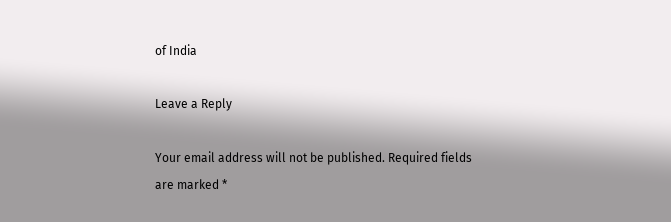of India

Leave a Reply

Your email address will not be published. Required fields are marked *